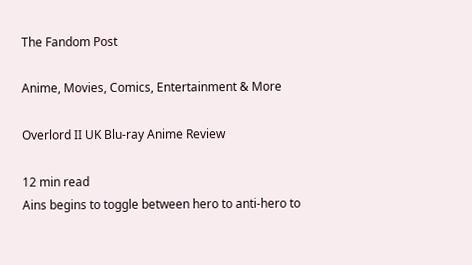The Fandom Post

Anime, Movies, Comics, Entertainment & More

Overlord II UK Blu-ray Anime Review

12 min read
Ains begins to toggle between hero to anti-hero to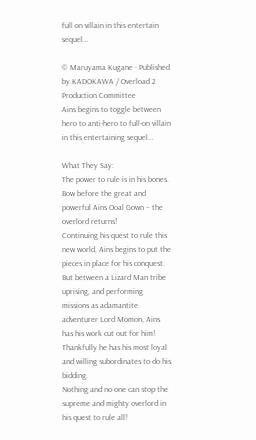full on villain in this entertain sequel…

© Maruyama Kugane · Published by KADOKAWA / Overload 2 Production Committee
Ains begins to toggle between hero to anti-hero to full-on villain in this entertaining sequel…

What They Say:
The power to rule is in his bones.
Bow before the great and powerful Ains Ooal Gown – the overlord returns!
Continuing his quest to rule this new world, Ains begins to put the pieces in place for his conquest. But between a Lizard Man tribe uprising, and performing missions as adamantite adventurer Lord Momon, Ains has his work cut out for him! Thankfully he has his most loyal and willing subordinates to do his bidding.
Nothing and no one can stop the supreme and mighty overlord in his quest to rule all!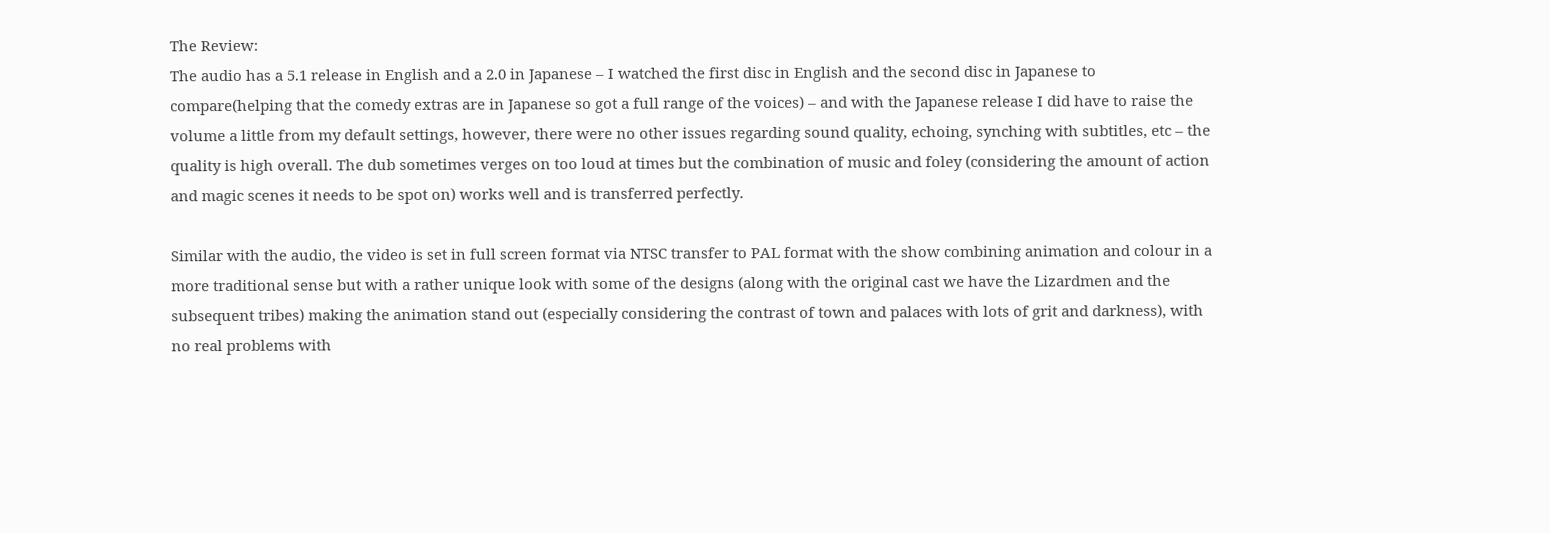The Review:
The audio has a 5.1 release in English and a 2.0 in Japanese – I watched the first disc in English and the second disc in Japanese to compare(helping that the comedy extras are in Japanese so got a full range of the voices) – and with the Japanese release I did have to raise the volume a little from my default settings, however, there were no other issues regarding sound quality, echoing, synching with subtitles, etc – the quality is high overall. The dub sometimes verges on too loud at times but the combination of music and foley (considering the amount of action and magic scenes it needs to be spot on) works well and is transferred perfectly.

Similar with the audio, the video is set in full screen format via NTSC transfer to PAL format with the show combining animation and colour in a more traditional sense but with a rather unique look with some of the designs (along with the original cast we have the Lizardmen and the subsequent tribes) making the animation stand out (especially considering the contrast of town and palaces with lots of grit and darkness), with no real problems with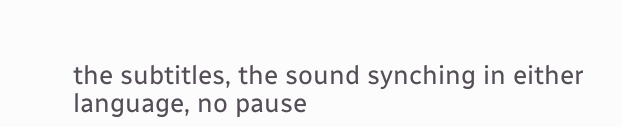the subtitles, the sound synching in either language, no pause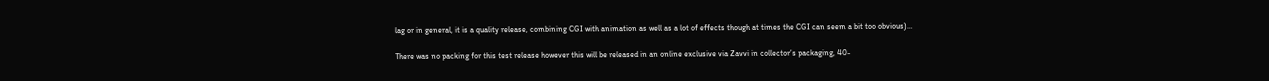lag or in general, it is a quality release, combining CGI with animation as well as a lot of effects though at times the CGI can seem a bit too obvious)…

There was no packing for this test release however this will be released in an online exclusive via Zavvi in collector’s packaging, 40-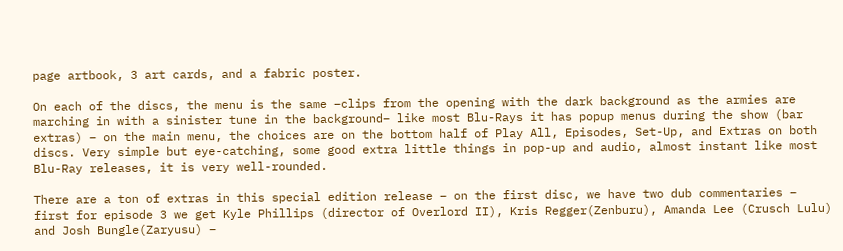page artbook, 3 art cards, and a fabric poster.

On each of the discs, the menu is the same –clips from the opening with the dark background as the armies are marching in with a sinister tune in the background– like most Blu-Rays it has popup menus during the show (bar extras) – on the main menu, the choices are on the bottom half of Play All, Episodes, Set-Up, and Extras on both discs. Very simple but eye-catching, some good extra little things in pop-up and audio, almost instant like most Blu-Ray releases, it is very well-rounded.

There are a ton of extras in this special edition release – on the first disc, we have two dub commentaries – first for episode 3 we get Kyle Phillips (director of Overlord II), Kris Regger(Zenburu), Amanda Lee (Crusch Lulu) and Josh Bungle(Zaryusu) –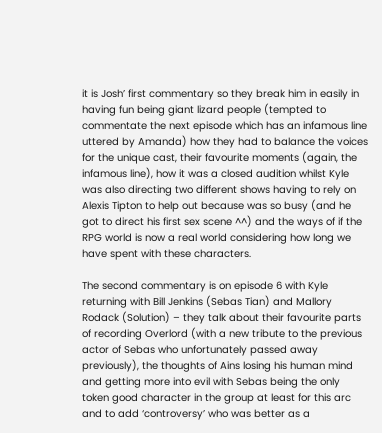it is Josh’ first commentary so they break him in easily in having fun being giant lizard people (tempted to commentate the next episode which has an infamous line uttered by Amanda) how they had to balance the voices for the unique cast, their favourite moments (again, the infamous line), how it was a closed audition whilst Kyle was also directing two different shows having to rely on Alexis Tipton to help out because was so busy (and he got to direct his first sex scene ^^) and the ways of if the RPG world is now a real world considering how long we have spent with these characters.

The second commentary is on episode 6 with Kyle returning with Bill Jenkins (Sebas Tian) and Mallory Rodack (Solution) – they talk about their favourite parts of recording Overlord (with a new tribute to the previous actor of Sebas who unfortunately passed away previously), the thoughts of Ains losing his human mind and getting more into evil with Sebas being the only token good character in the group at least for this arc and to add ‘controversy’ who was better as a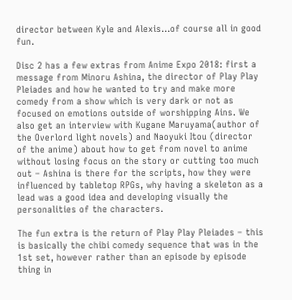director between Kyle and Alexis…of course all in good fun.

Disc 2 has a few extras from Anime Expo 2018: first a message from Minoru Ashina, the director of Play Play Pleiades and how he wanted to try and make more comedy from a show which is very dark or not as focused on emotions outside of worshipping Ains. We also get an interview with Kugane Maruyama(author of the Overlord light novels) and Naoyuki Itou (director of the anime) about how to get from novel to anime without losing focus on the story or cutting too much out – Ashina is there for the scripts, how they were influenced by tabletop RPGs, why having a skeleton as a lead was a good idea and developing visually the personalities of the characters.

The fun extra is the return of Play Play Pleiades – this is basically the chibi comedy sequence that was in the 1st set, however rather than an episode by episode thing in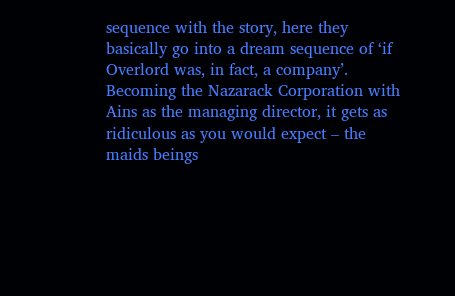sequence with the story, here they basically go into a dream sequence of ‘if Overlord was, in fact, a company’. Becoming the Nazarack Corporation with Ains as the managing director, it gets as ridiculous as you would expect – the maids beings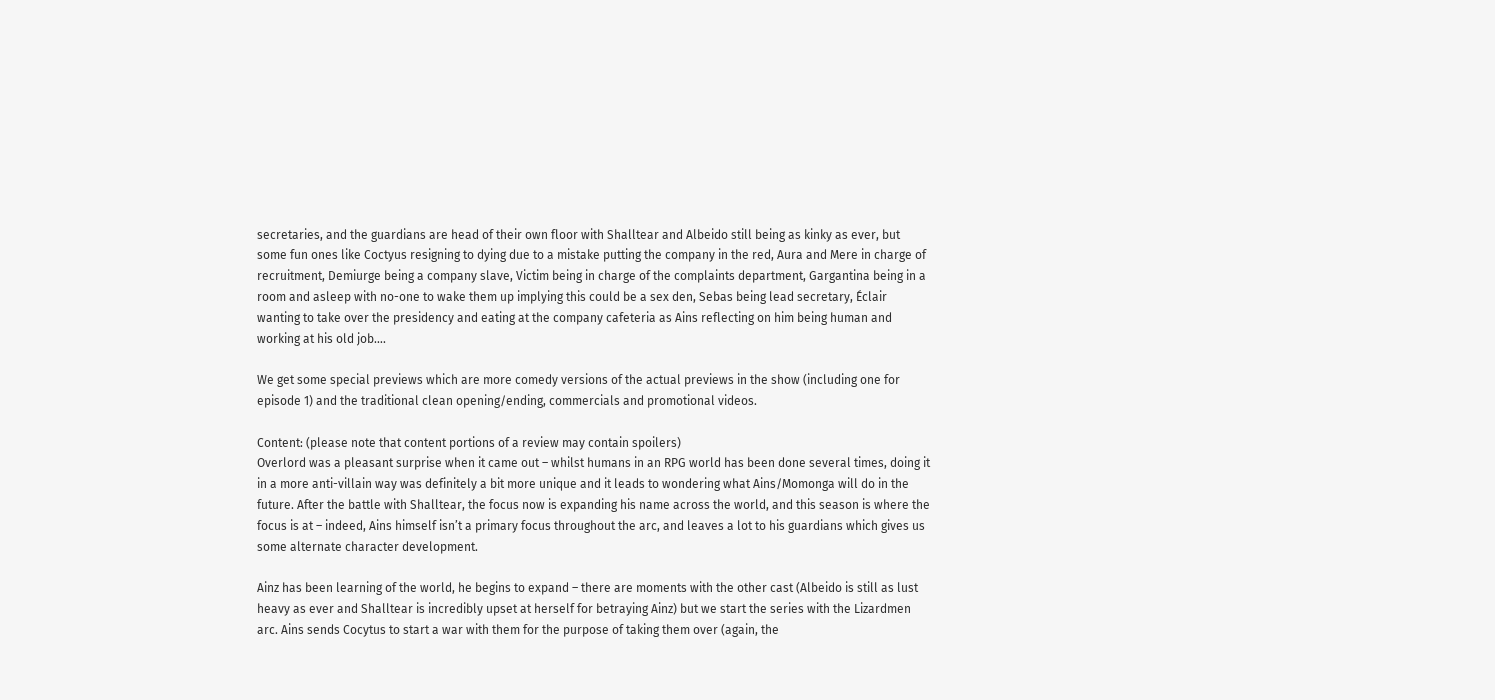secretaries, and the guardians are head of their own floor with Shalltear and Albeido still being as kinky as ever, but some fun ones like Coctyus resigning to dying due to a mistake putting the company in the red, Aura and Mere in charge of recruitment, Demiurge being a company slave, Victim being in charge of the complaints department, Gargantina being in a room and asleep with no-one to wake them up implying this could be a sex den, Sebas being lead secretary, Éclair wanting to take over the presidency and eating at the company cafeteria as Ains reflecting on him being human and working at his old job….

We get some special previews which are more comedy versions of the actual previews in the show (including one for episode 1) and the traditional clean opening/ending, commercials and promotional videos.

Content: (please note that content portions of a review may contain spoilers)
Overlord was a pleasant surprise when it came out – whilst humans in an RPG world has been done several times, doing it in a more anti-villain way was definitely a bit more unique and it leads to wondering what Ains/Momonga will do in the future. After the battle with Shalltear, the focus now is expanding his name across the world, and this season is where the focus is at – indeed, Ains himself isn’t a primary focus throughout the arc, and leaves a lot to his guardians which gives us some alternate character development.

Ainz has been learning of the world, he begins to expand – there are moments with the other cast (Albeido is still as lust heavy as ever and Shalltear is incredibly upset at herself for betraying Ainz) but we start the series with the Lizardmen arc. Ains sends Cocytus to start a war with them for the purpose of taking them over (again, the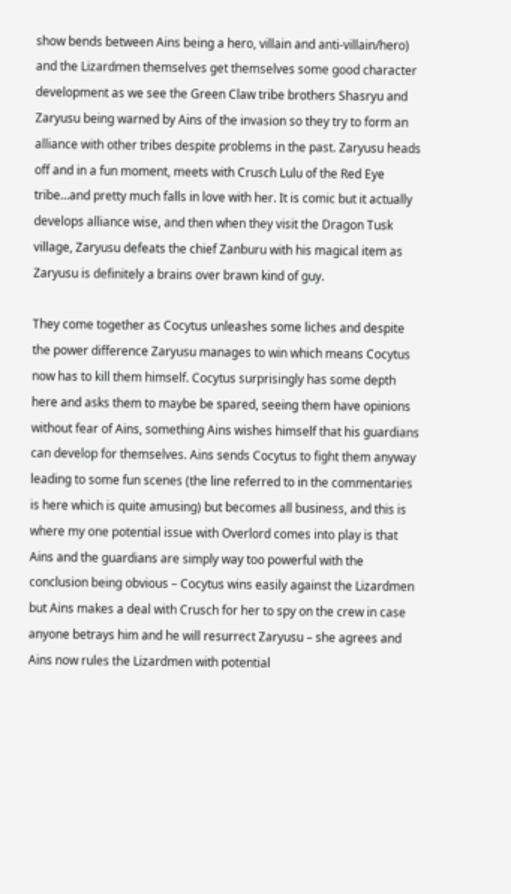show bends between Ains being a hero, villain and anti-villain/hero) and the Lizardmen themselves get themselves some good character development as we see the Green Claw tribe brothers Shasryu and Zaryusu being warned by Ains of the invasion so they try to form an alliance with other tribes despite problems in the past. Zaryusu heads off and in a fun moment, meets with Crusch Lulu of the Red Eye tribe…and pretty much falls in love with her. It is comic but it actually develops alliance wise, and then when they visit the Dragon Tusk village, Zaryusu defeats the chief Zanburu with his magical item as Zaryusu is definitely a brains over brawn kind of guy.

They come together as Cocytus unleashes some liches and despite the power difference Zaryusu manages to win which means Cocytus now has to kill them himself. Cocytus surprisingly has some depth here and asks them to maybe be spared, seeing them have opinions without fear of Ains, something Ains wishes himself that his guardians can develop for themselves. Ains sends Cocytus to fight them anyway leading to some fun scenes (the line referred to in the commentaries is here which is quite amusing) but becomes all business, and this is where my one potential issue with Overlord comes into play is that Ains and the guardians are simply way too powerful with the conclusion being obvious – Cocytus wins easily against the Lizardmen but Ains makes a deal with Crusch for her to spy on the crew in case anyone betrays him and he will resurrect Zaryusu – she agrees and Ains now rules the Lizardmen with potential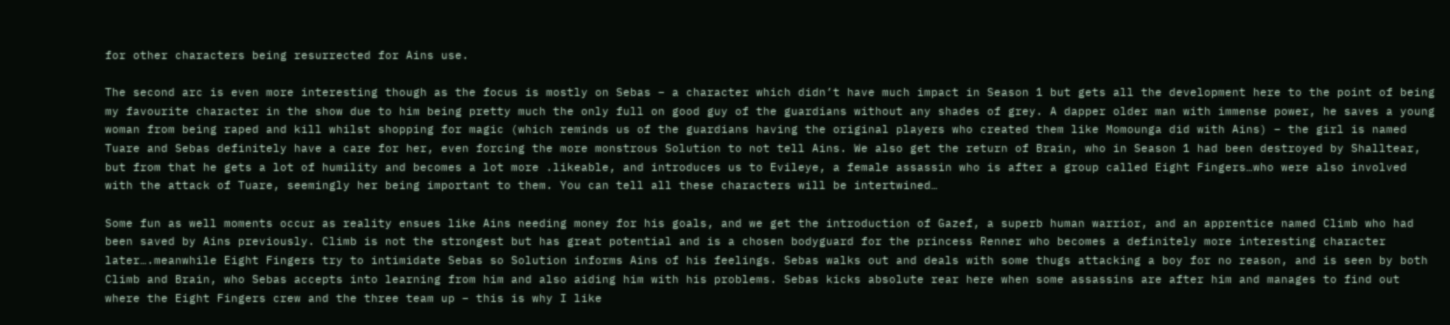for other characters being resurrected for Ains use.

The second arc is even more interesting though as the focus is mostly on Sebas – a character which didn’t have much impact in Season 1 but gets all the development here to the point of being my favourite character in the show due to him being pretty much the only full on good guy of the guardians without any shades of grey. A dapper older man with immense power, he saves a young woman from being raped and kill whilst shopping for magic (which reminds us of the guardians having the original players who created them like Momounga did with Ains) – the girl is named Tuare and Sebas definitely have a care for her, even forcing the more monstrous Solution to not tell Ains. We also get the return of Brain, who in Season 1 had been destroyed by Shalltear, but from that he gets a lot of humility and becomes a lot more .likeable, and introduces us to Evileye, a female assassin who is after a group called Eight Fingers…who were also involved with the attack of Tuare, seemingly her being important to them. You can tell all these characters will be intertwined…

Some fun as well moments occur as reality ensues like Ains needing money for his goals, and we get the introduction of Gazef, a superb human warrior, and an apprentice named Climb who had been saved by Ains previously. Climb is not the strongest but has great potential and is a chosen bodyguard for the princess Renner who becomes a definitely more interesting character later….meanwhile Eight Fingers try to intimidate Sebas so Solution informs Ains of his feelings. Sebas walks out and deals with some thugs attacking a boy for no reason, and is seen by both Climb and Brain, who Sebas accepts into learning from him and also aiding him with his problems. Sebas kicks absolute rear here when some assassins are after him and manages to find out where the Eight Fingers crew and the three team up – this is why I like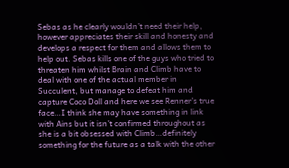Sebas as he clearly wouldn’t need their help, however appreciates their skill and honesty and develops a respect for them and allows them to help out. Sebas kills one of the guys who tried to threaten him whilst Brain and Climb have to deal with one of the actual member in Succulent, but manage to defeat him and capture Coco Doll and here we see Renner’s true face…I think she may have something in link with Ains but it isn’t confirmed throughout as she is a bit obsessed with Climb…definitely something for the future as a talk with the other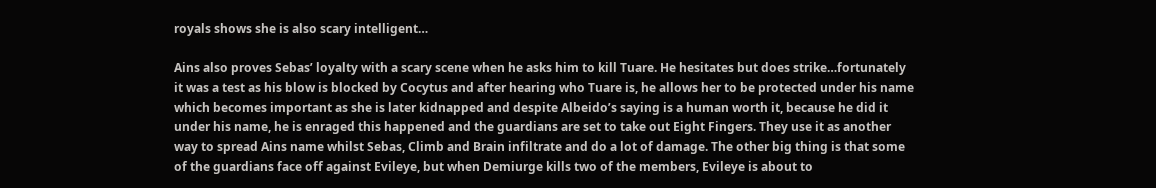royals shows she is also scary intelligent…

Ains also proves Sebas’ loyalty with a scary scene when he asks him to kill Tuare. He hesitates but does strike…fortunately it was a test as his blow is blocked by Cocytus and after hearing who Tuare is, he allows her to be protected under his name which becomes important as she is later kidnapped and despite Albeido’s saying is a human worth it, because he did it under his name, he is enraged this happened and the guardians are set to take out Eight Fingers. They use it as another way to spread Ains name whilst Sebas, Climb and Brain infiltrate and do a lot of damage. The other big thing is that some of the guardians face off against Evileye, but when Demiurge kills two of the members, Evileye is about to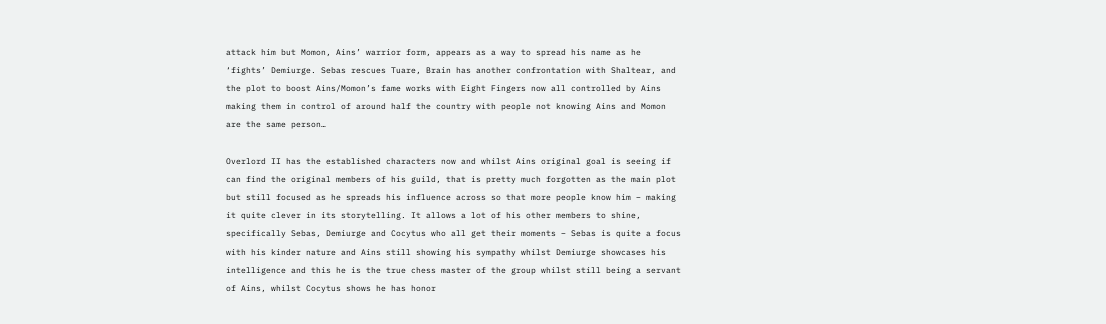attack him but Momon, Ains’ warrior form, appears as a way to spread his name as he ‘fights’ Demiurge. Sebas rescues Tuare, Brain has another confrontation with Shaltear, and the plot to boost Ains/Momon’s fame works with Eight Fingers now all controlled by Ains making them in control of around half the country with people not knowing Ains and Momon are the same person…

Overlord II has the established characters now and whilst Ains original goal is seeing if can find the original members of his guild, that is pretty much forgotten as the main plot but still focused as he spreads his influence across so that more people know him – making it quite clever in its storytelling. It allows a lot of his other members to shine, specifically Sebas, Demiurge and Cocytus who all get their moments – Sebas is quite a focus with his kinder nature and Ains still showing his sympathy whilst Demiurge showcases his intelligence and this he is the true chess master of the group whilst still being a servant of Ains, whilst Cocytus shows he has honor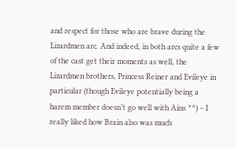and respect for those who are brave during the Lizardmen arc. And indeed, in both arcs quite a few of the cast get their moments as well, the Lizardmen brothers, Princess Reiner and Evileye in particular (though Evileye potentially being a harem member doesn’t go well with Ains ^^) – I really liked how Brain also was much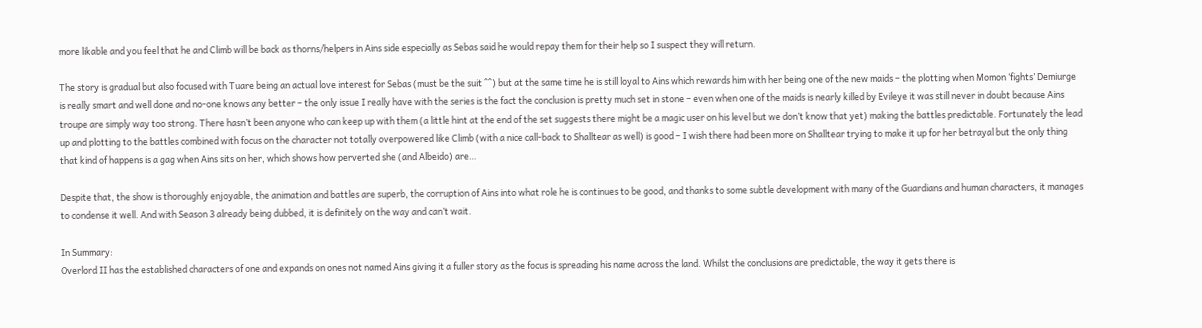more likable and you feel that he and Climb will be back as thorns/helpers in Ains side especially as Sebas said he would repay them for their help so I suspect they will return.

The story is gradual but also focused with Tuare being an actual love interest for Sebas (must be the suit ^^) but at the same time he is still loyal to Ains which rewards him with her being one of the new maids – the plotting when Momon ‘fights’ Demiurge is really smart and well done and no-one knows any better – the only issue I really have with the series is the fact the conclusion is pretty much set in stone – even when one of the maids is nearly killed by Evileye it was still never in doubt because Ains troupe are simply way too strong. There hasn’t been anyone who can keep up with them (a little hint at the end of the set suggests there might be a magic user on his level but we don’t know that yet) making the battles predictable. Fortunately the lead up and plotting to the battles combined with focus on the character not totally overpowered like Climb (with a nice call-back to Shalltear as well) is good – I wish there had been more on Shalltear trying to make it up for her betrayal but the only thing that kind of happens is a gag when Ains sits on her, which shows how perverted she (and Albeido) are…

Despite that, the show is thoroughly enjoyable, the animation and battles are superb, the corruption of Ains into what role he is continues to be good, and thanks to some subtle development with many of the Guardians and human characters, it manages to condense it well. And with Season 3 already being dubbed, it is definitely on the way and can’t wait.

In Summary:
Overlord II has the established characters of one and expands on ones not named Ains giving it a fuller story as the focus is spreading his name across the land. Whilst the conclusions are predictable, the way it gets there is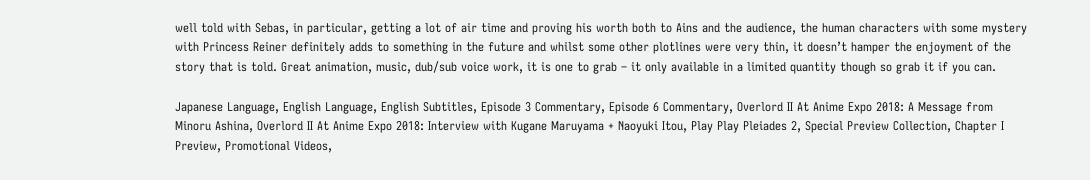well told with Sebas, in particular, getting a lot of air time and proving his worth both to Ains and the audience, the human characters with some mystery with Princess Reiner definitely adds to something in the future and whilst some other plotlines were very thin, it doesn’t hamper the enjoyment of the story that is told. Great animation, music, dub/sub voice work, it is one to grab – it only available in a limited quantity though so grab it if you can.

Japanese Language, English Language, English Subtitles, Episode 3 Commentary, Episode 6 Commentary, Overlord II At Anime Expo 2018: A Message from Minoru Ashina, Overlord II At Anime Expo 2018: Interview with Kugane Maruyama + Naoyuki Itou, Play Play Pleiades 2, Special Preview Collection, Chapter I Preview, Promotional Videos,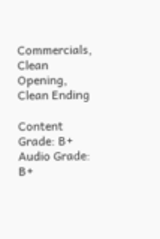Commercials, Clean Opening, Clean Ending

Content Grade: B+
Audio Grade: B+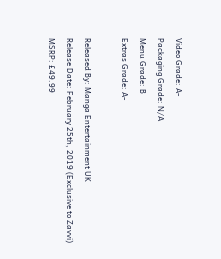Video Grade: A-
Packaging Grade: N/A
Menu Grade: B
Extras Grade: A-

Released By: Manga Entertainment UK
Release Date: February 25th, 2019 (Exclusive to Zavvi)
MSRP: £49.99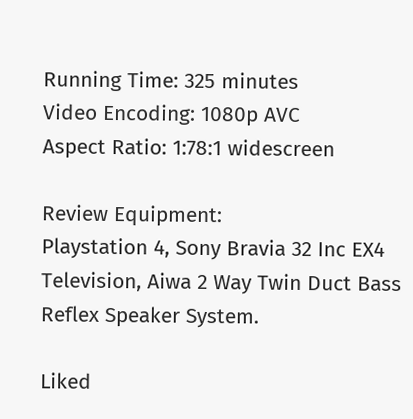Running Time: 325 minutes
Video Encoding: 1080p AVC
Aspect Ratio: 1:78:1 widescreen

Review Equipment:
Playstation 4, Sony Bravia 32 Inc EX4 Television, Aiwa 2 Way Twin Duct Bass Reflex Speaker System.

Liked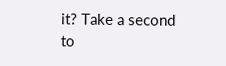it? Take a second to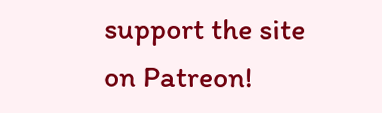support the site on Patreon!